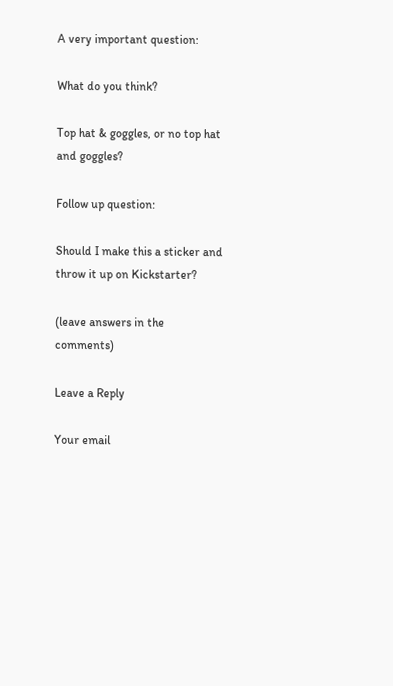A very important question:

What do you think?

Top hat & goggles, or no top hat and goggles?

Follow up question:

Should I make this a sticker and throw it up on Kickstarter?

(leave answers in the comments)

Leave a Reply

Your email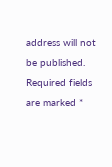address will not be published. Required fields are marked *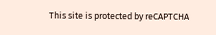This site is protected by reCAPTCHA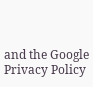and the Google Privacy Policy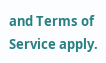and Terms of Service apply.